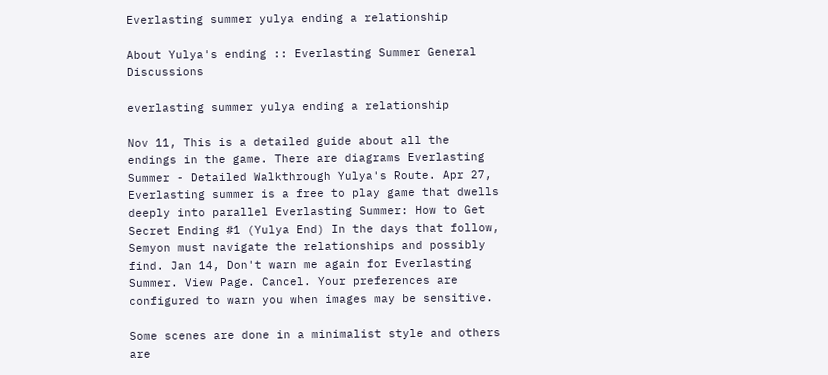Everlasting summer yulya ending a relationship

About Yulya's ending :: Everlasting Summer General Discussions

everlasting summer yulya ending a relationship

Nov 11, This is a detailed guide about all the endings in the game. There are diagrams Everlasting Summer - Detailed Walkthrough Yulya's Route. Apr 27, Everlasting summer is a free to play game that dwells deeply into parallel Everlasting Summer: How to Get Secret Ending #1 (Yulya End) In the days that follow, Semyon must navigate the relationships and possibly find. Jan 14, Don't warn me again for Everlasting Summer. View Page. Cancel. Your preferences are configured to warn you when images may be sensitive.

Some scenes are done in a minimalist style and others are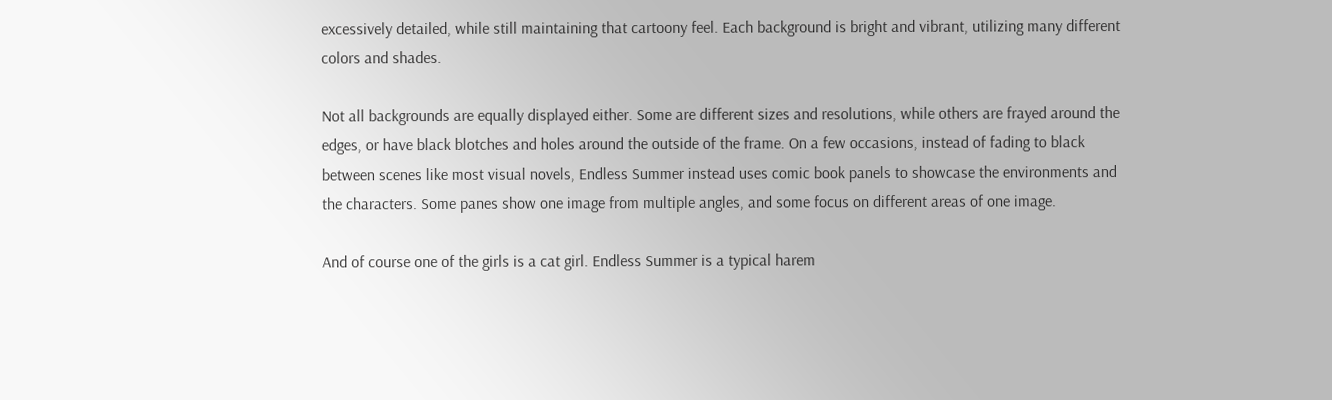excessively detailed, while still maintaining that cartoony feel. Each background is bright and vibrant, utilizing many different colors and shades.

Not all backgrounds are equally displayed either. Some are different sizes and resolutions, while others are frayed around the edges, or have black blotches and holes around the outside of the frame. On a few occasions, instead of fading to black between scenes like most visual novels, Endless Summer instead uses comic book panels to showcase the environments and the characters. Some panes show one image from multiple angles, and some focus on different areas of one image.

And of course one of the girls is a cat girl. Endless Summer is a typical harem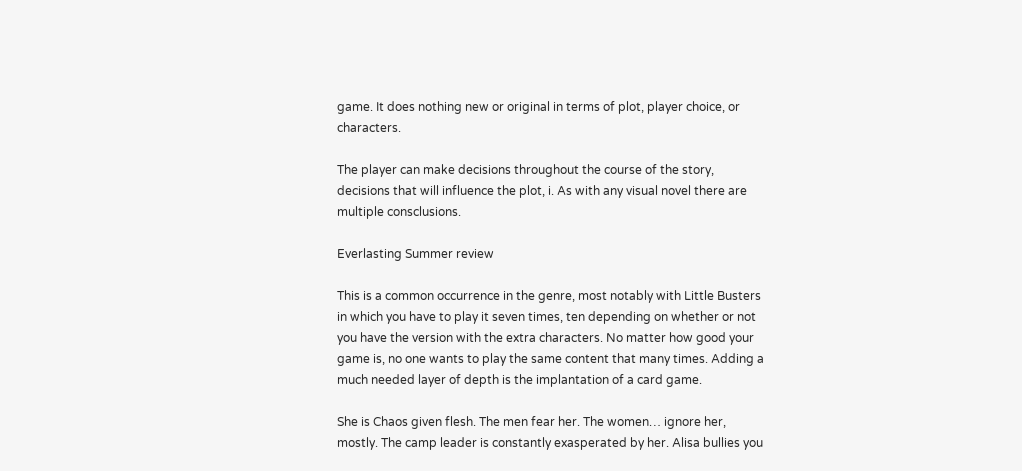game. It does nothing new or original in terms of plot, player choice, or characters.

The player can make decisions throughout the course of the story, decisions that will influence the plot, i. As with any visual novel there are multiple consclusions.

Everlasting Summer review

This is a common occurrence in the genre, most notably with Little Busters in which you have to play it seven times, ten depending on whether or not you have the version with the extra characters. No matter how good your game is, no one wants to play the same content that many times. Adding a much needed layer of depth is the implantation of a card game.

She is Chaos given flesh. The men fear her. The women… ignore her, mostly. The camp leader is constantly exasperated by her. Alisa bullies you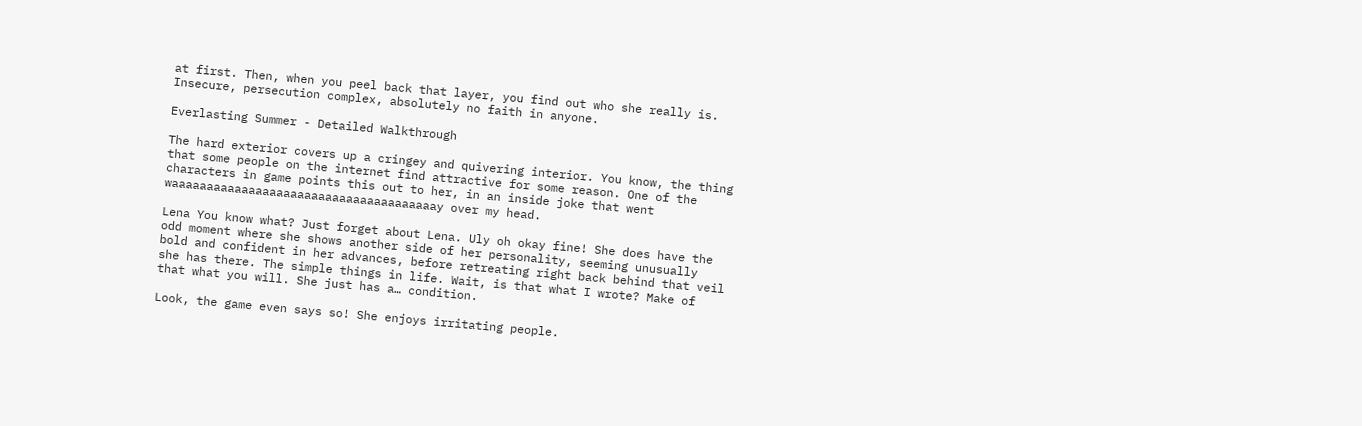at first. Then, when you peel back that layer, you find out who she really is. Insecure, persecution complex, absolutely no faith in anyone.

Everlasting Summer - Detailed Walkthrough

The hard exterior covers up a cringey and quivering interior. You know, the thing that some people on the internet find attractive for some reason. One of the characters in game points this out to her, in an inside joke that went waaaaaaaaaaaaaaaaaaaaaaaaaaaaaaaaaaaaaay over my head.

Lena You know what? Just forget about Lena. Uly oh okay fine! She does have the odd moment where she shows another side of her personality, seeming unusually bold and confident in her advances, before retreating right back behind that veil she has there. The simple things in life. Wait, is that what I wrote? Make of that what you will. She just has a… condition.

Look, the game even says so! She enjoys irritating people.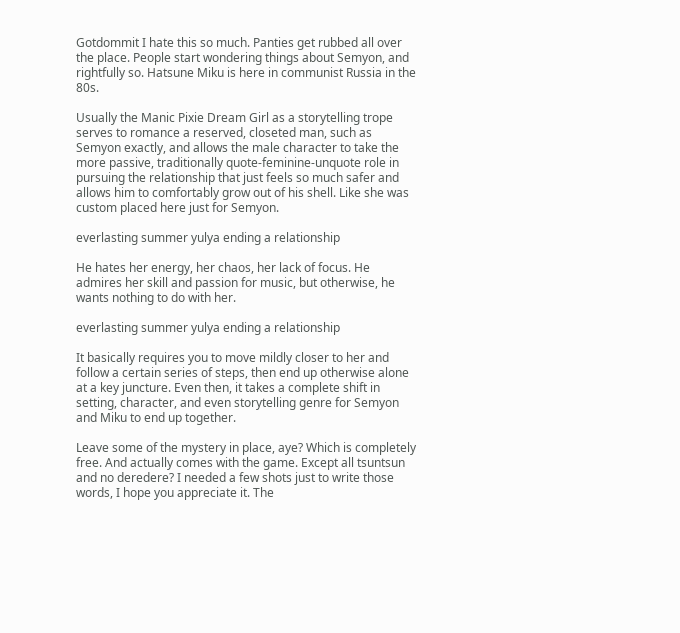Gotdommit I hate this so much. Panties get rubbed all over the place. People start wondering things about Semyon, and rightfully so. Hatsune Miku is here in communist Russia in the 80s.

Usually the Manic Pixie Dream Girl as a storytelling trope serves to romance a reserved, closeted man, such as Semyon exactly, and allows the male character to take the more passive, traditionally quote-feminine-unquote role in pursuing the relationship that just feels so much safer and allows him to comfortably grow out of his shell. Like she was custom placed here just for Semyon.

everlasting summer yulya ending a relationship

He hates her energy, her chaos, her lack of focus. He admires her skill and passion for music, but otherwise, he wants nothing to do with her.

everlasting summer yulya ending a relationship

It basically requires you to move mildly closer to her and follow a certain series of steps, then end up otherwise alone at a key juncture. Even then, it takes a complete shift in setting, character, and even storytelling genre for Semyon and Miku to end up together.

Leave some of the mystery in place, aye? Which is completely free. And actually comes with the game. Except all tsuntsun and no deredere? I needed a few shots just to write those words, I hope you appreciate it. The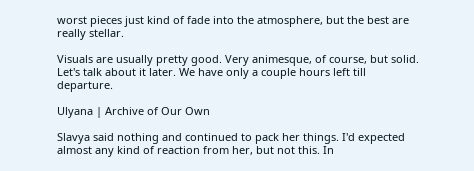worst pieces just kind of fade into the atmosphere, but the best are really stellar.

Visuals are usually pretty good. Very animesque, of course, but solid. Let's talk about it later. We have only a couple hours left till departure.

Ulyana | Archive of Our Own

Slavya said nothing and continued to pack her things. I'd expected almost any kind of reaction from her, but not this. In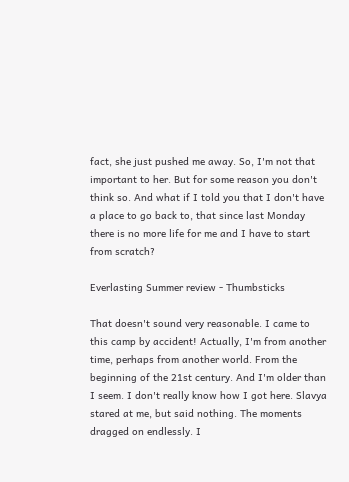fact, she just pushed me away. So, I'm not that important to her. But for some reason you don't think so. And what if I told you that I don't have a place to go back to, that since last Monday there is no more life for me and I have to start from scratch?

Everlasting Summer review - Thumbsticks

That doesn't sound very reasonable. I came to this camp by accident! Actually, I'm from another time, perhaps from another world. From the beginning of the 21st century. And I'm older than I seem. I don't really know how I got here. Slavya stared at me, but said nothing. The moments dragged on endlessly. I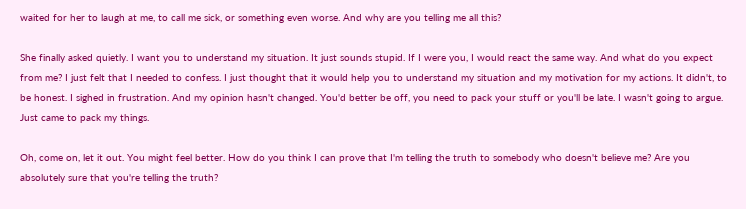waited for her to laugh at me, to call me sick, or something even worse. And why are you telling me all this?

She finally asked quietly. I want you to understand my situation. It just sounds stupid. If I were you, I would react the same way. And what do you expect from me? I just felt that I needed to confess. I just thought that it would help you to understand my situation and my motivation for my actions. It didn't, to be honest. I sighed in frustration. And my opinion hasn't changed. You'd better be off, you need to pack your stuff or you'll be late. I wasn't going to argue. Just came to pack my things.

Oh, come on, let it out. You might feel better. How do you think I can prove that I'm telling the truth to somebody who doesn't believe me? Are you absolutely sure that you're telling the truth?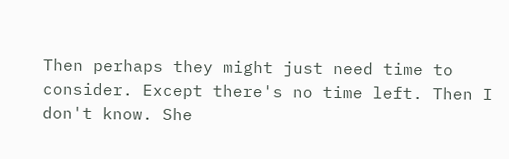Then perhaps they might just need time to consider. Except there's no time left. Then I don't know. She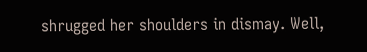shrugged her shoulders in dismay. Well,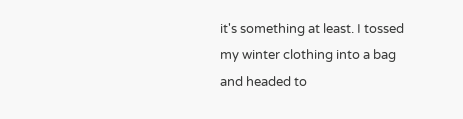it's something at least. I tossed my winter clothing into a bag and headed to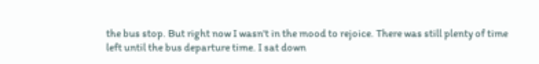the bus stop. But right now I wasn't in the mood to rejoice. There was still plenty of time left until the bus departure time. I sat down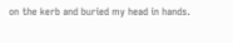on the kerb and buried my head in hands.